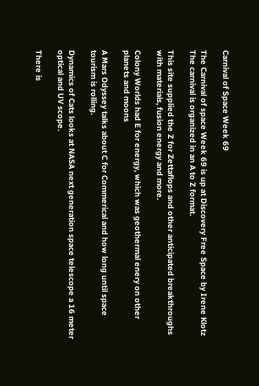Carnival of Space Week 69

The Carnival of space Week 69 is up at Discovery Free Space by Irene Klotz The carnival is organized in an A to Z format.

This site supplied the Z for Zettaflops and other anticipated breakthroughs with materials, fusion energy and more.

Colony Worlds had E for energy, which was geothermal enery on other planets and moons

A Mars Odyssey talks about C for Commerical and how long until space tourism is rolling.

Dynamics of Cats looks at NASA next generation space telescope a 16 meter optical and UV scope.

There is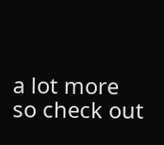a lot more so check out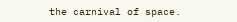the carnival of space.